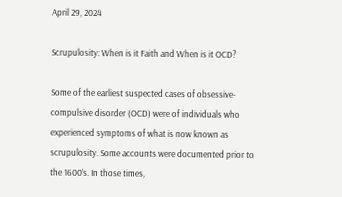April 29, 2024

Scrupulosity: When is it Faith and When is it OCD?

Some of the earliest suspected cases of obsessive-compulsive disorder (OCD) were of individuals who experienced symptoms of what is now known as scrupulosity. Some accounts were documented prior to the 1600’s. In those times,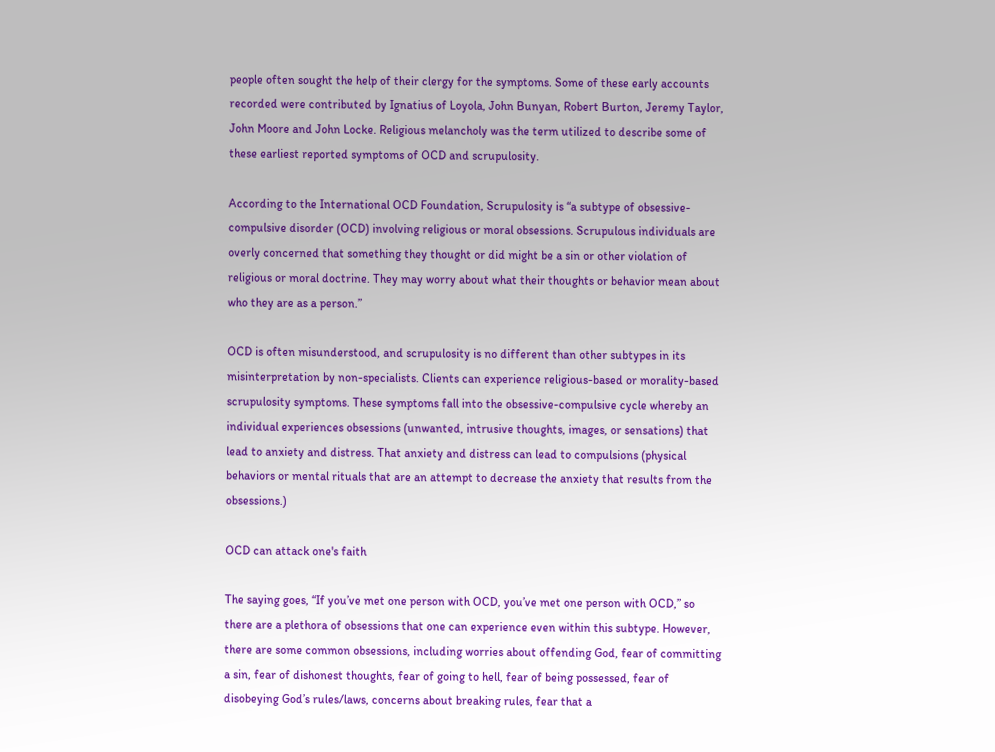people often sought the help of their clergy for the symptoms. Some of these early accounts recorded were contributed by Ignatius of Loyola, John Bunyan, Robert Burton, Jeremy Taylor, John Moore and John Locke. Religious melancholy was the term utilized to describe some of these earliest reported symptoms of OCD and scrupulosity.

According to the International OCD Foundation, Scrupulosity is “a subtype of obsessive-compulsive disorder (OCD) involving religious or moral obsessions. Scrupulous individuals are overly concerned that something they thought or did might be a sin or other violation of religious or moral doctrine. They may worry about what their thoughts or behavior mean about who they are as a person.”

OCD is often misunderstood, and scrupulosity is no different than other subtypes in its misinterpretation by non-specialists. Clients can experience religious-based or morality-based scrupulosity symptoms. These symptoms fall into the obsessive-compulsive cycle whereby an individual experiences obsessions (unwanted, intrusive thoughts, images, or sensations) that lead to anxiety and distress. That anxiety and distress can lead to compulsions (physical behaviors or mental rituals that are an attempt to decrease the anxiety that results from the obsessions.)

OCD can attack one's faith

The saying goes, “If you’ve met one person with OCD, you’ve met one person with OCD,” so there are a plethora of obsessions that one can experience even within this subtype. However, there are some common obsessions, including worries about offending God, fear of committing a sin, fear of dishonest thoughts, fear of going to hell, fear of being possessed, fear of disobeying God’s rules/laws, concerns about breaking rules, fear that a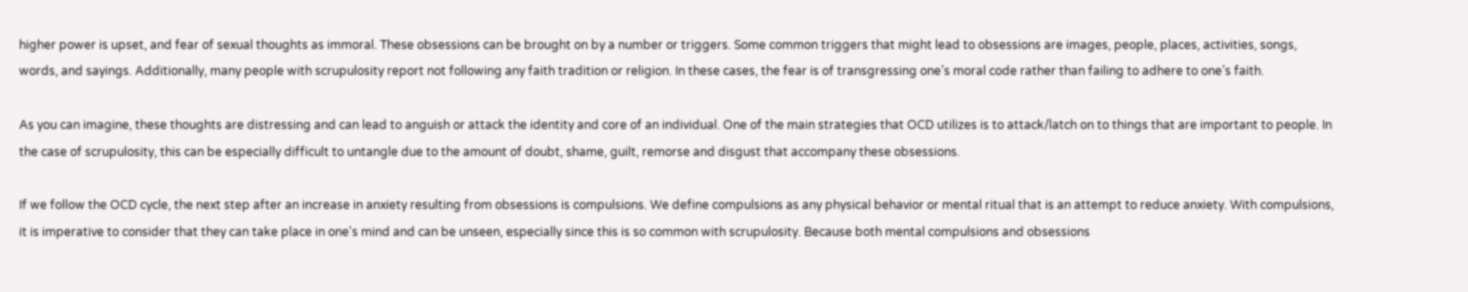higher power is upset, and fear of sexual thoughts as immoral. These obsessions can be brought on by a number or triggers. Some common triggers that might lead to obsessions are images, people, places, activities, songs, words, and sayings. Additionally, many people with scrupulosity report not following any faith tradition or religion. In these cases, the fear is of transgressing one’s moral code rather than failing to adhere to one’s faith.

As you can imagine, these thoughts are distressing and can lead to anguish or attack the identity and core of an individual. One of the main strategies that OCD utilizes is to attack/latch on to things that are important to people. In the case of scrupulosity, this can be especially difficult to untangle due to the amount of doubt, shame, guilt, remorse and disgust that accompany these obsessions.

If we follow the OCD cycle, the next step after an increase in anxiety resulting from obsessions is compulsions. We define compulsions as any physical behavior or mental ritual that is an attempt to reduce anxiety. With compulsions, it is imperative to consider that they can take place in one's mind and can be unseen, especially since this is so common with scrupulosity. Because both mental compulsions and obsessions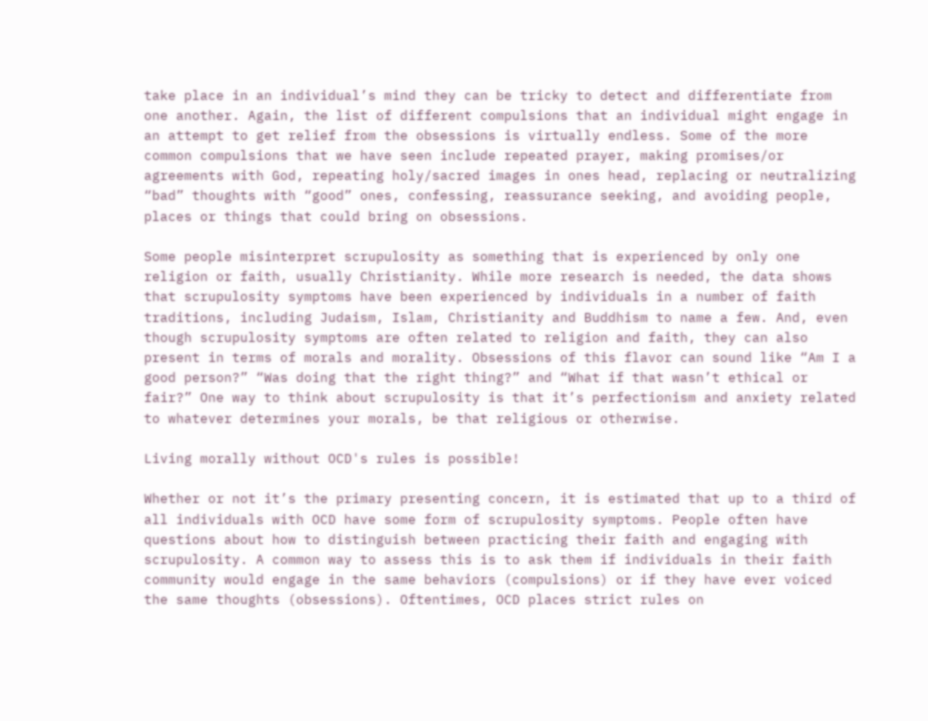take place in an individual’s mind they can be tricky to detect and differentiate from one another. Again, the list of different compulsions that an individual might engage in an attempt to get relief from the obsessions is virtually endless. Some of the more common compulsions that we have seen include repeated prayer, making promises/or agreements with God, repeating holy/sacred images in ones head, replacing or neutralizing “bad” thoughts with “good” ones, confessing, reassurance seeking, and avoiding people, places or things that could bring on obsessions.

Some people misinterpret scrupulosity as something that is experienced by only one religion or faith, usually Christianity. While more research is needed, the data shows that scrupulosity symptoms have been experienced by individuals in a number of faith traditions, including Judaism, Islam, Christianity and Buddhism to name a few. And, even though scrupulosity symptoms are often related to religion and faith, they can also present in terms of morals and morality. Obsessions of this flavor can sound like “Am I a good person?” “Was doing that the right thing?” and “What if that wasn’t ethical or fair?” One way to think about scrupulosity is that it’s perfectionism and anxiety related to whatever determines your morals, be that religious or otherwise.

Living morally without OCD's rules is possible!

Whether or not it’s the primary presenting concern, it is estimated that up to a third of all individuals with OCD have some form of scrupulosity symptoms. People often have questions about how to distinguish between practicing their faith and engaging with scrupulosity. A common way to assess this is to ask them if individuals in their faith community would engage in the same behaviors (compulsions) or if they have ever voiced the same thoughts (obsessions). Oftentimes, OCD places strict rules on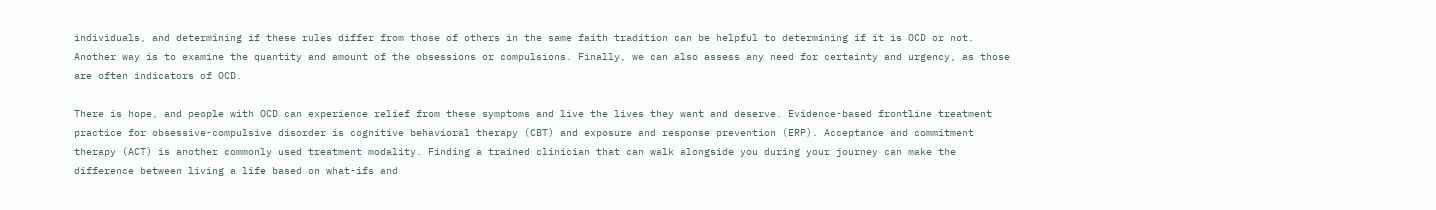individuals, and determining if these rules differ from those of others in the same faith tradition can be helpful to determining if it is OCD or not. Another way is to examine the quantity and amount of the obsessions or compulsions. Finally, we can also assess any need for certainty and urgency, as those are often indicators of OCD.

There is hope, and people with OCD can experience relief from these symptoms and live the lives they want and deserve. Evidence-based frontline treatment practice for obsessive-compulsive disorder is cognitive behavioral therapy (CBT) and exposure and response prevention (ERP). Acceptance and commitment therapy (ACT) is another commonly used treatment modality. Finding a trained clinician that can walk alongside you during your journey can make the difference between living a life based on what-ifs and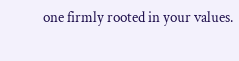one firmly rooted in your values.